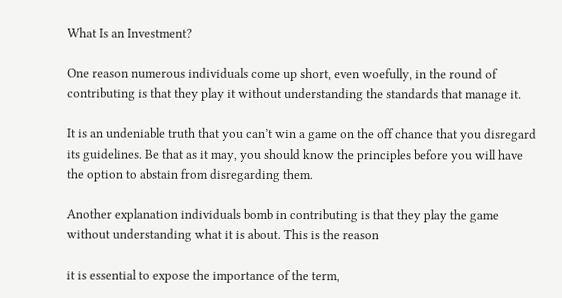What Is an Investment?

One reason numerous individuals come up short, even woefully, in the round of contributing is that they play it without understanding the standards that manage it.

It is an undeniable truth that you can’t win a game on the off chance that you disregard its guidelines. Be that as it may, you should know the principles before you will have the option to abstain from disregarding them.

Another explanation individuals bomb in contributing is that they play the game without understanding what it is about. This is the reason

it is essential to expose the importance of the term,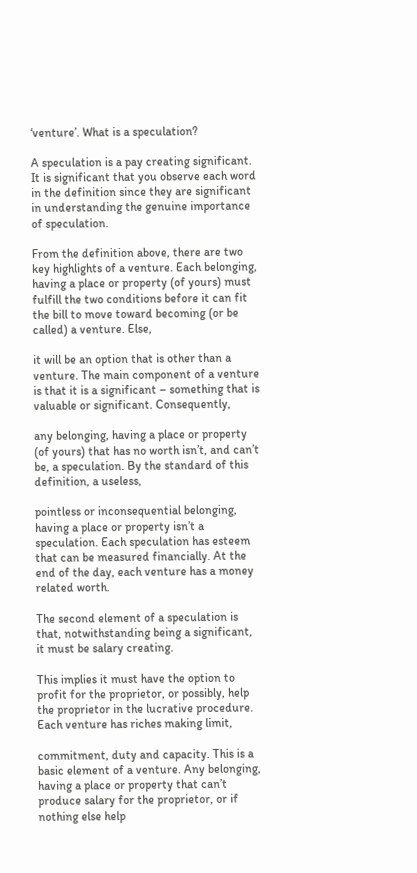‘venture’. What is a speculation?

A speculation is a pay creating significant. It is significant that you observe each word in the definition since they are significant in understanding the genuine importance of speculation.

From the definition above, there are two key highlights of a venture. Each belonging, having a place or property (of yours) must fulfill the two conditions before it can fit the bill to move toward becoming (or be called) a venture. Else,

it will be an option that is other than a venture. The main component of a venture is that it is a significant – something that is valuable or significant. Consequently,

any belonging, having a place or property (of yours) that has no worth isn’t, and can’t be, a speculation. By the standard of this definition, a useless,

pointless or inconsequential belonging, having a place or property isn’t a speculation. Each speculation has esteem that can be measured financially. At the end of the day, each venture has a money related worth.

The second element of a speculation is that, notwithstanding being a significant, it must be salary creating.

This implies it must have the option to profit for the proprietor, or possibly, help the proprietor in the lucrative procedure. Each venture has riches making limit,

commitment, duty and capacity. This is a basic element of a venture. Any belonging, having a place or property that can’t produce salary for the proprietor, or if nothing else help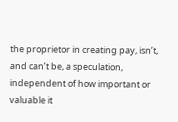the proprietor in creating pay, isn’t, and can’t be, a speculation, independent of how important or valuable it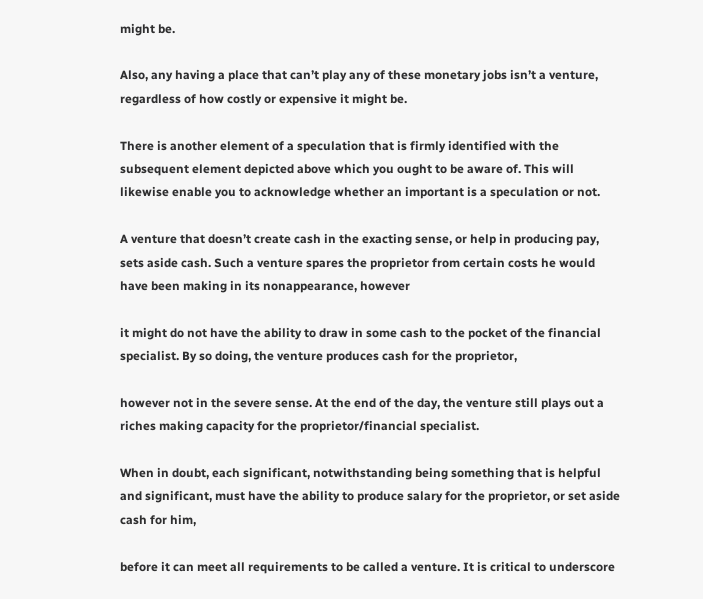might be.

Also, any having a place that can’t play any of these monetary jobs isn’t a venture, regardless of how costly or expensive it might be.

There is another element of a speculation that is firmly identified with the subsequent element depicted above which you ought to be aware of. This will likewise enable you to acknowledge whether an important is a speculation or not.

A venture that doesn’t create cash in the exacting sense, or help in producing pay, sets aside cash. Such a venture spares the proprietor from certain costs he would have been making in its nonappearance, however

it might do not have the ability to draw in some cash to the pocket of the financial specialist. By so doing, the venture produces cash for the proprietor,

however not in the severe sense. At the end of the day, the venture still plays out a riches making capacity for the proprietor/financial specialist.

When in doubt, each significant, notwithstanding being something that is helpful and significant, must have the ability to produce salary for the proprietor, or set aside cash for him,

before it can meet all requirements to be called a venture. It is critical to underscore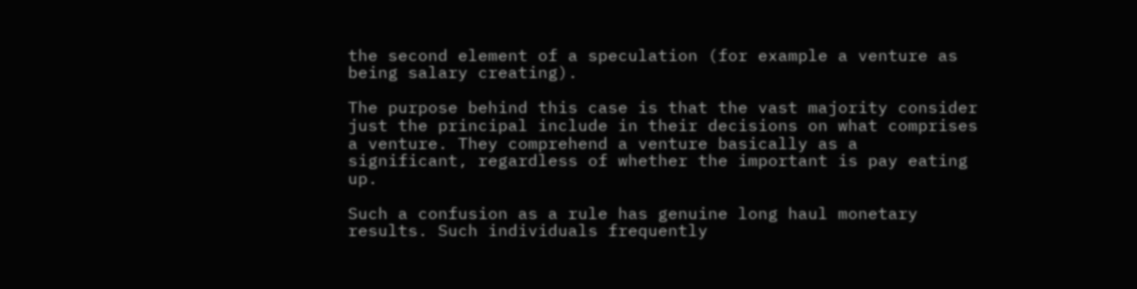the second element of a speculation (for example a venture as being salary creating).

The purpose behind this case is that the vast majority consider just the principal include in their decisions on what comprises a venture. They comprehend a venture basically as a significant, regardless of whether the important is pay eating up.

Such a confusion as a rule has genuine long haul monetary results. Such individuals frequently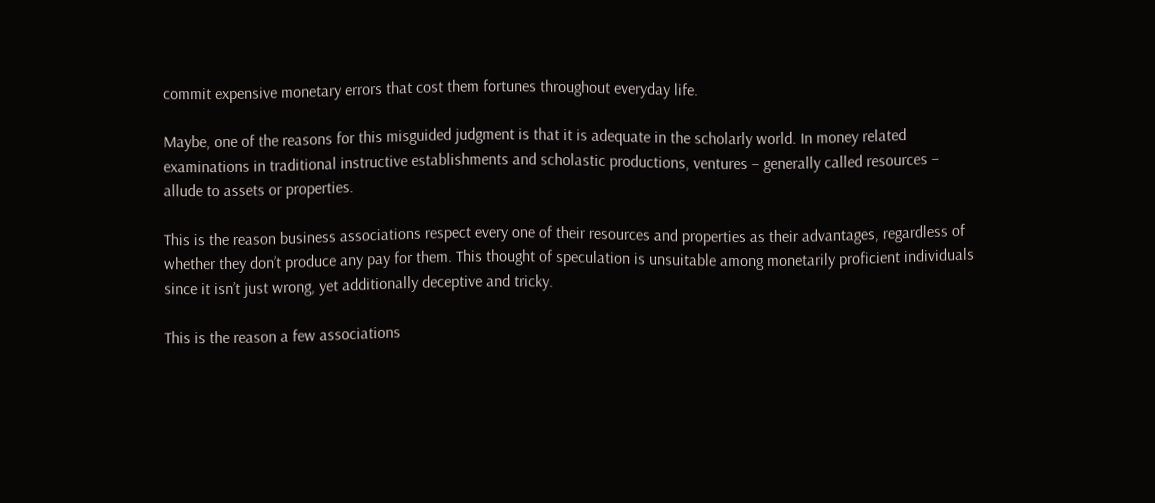commit expensive monetary errors that cost them fortunes throughout everyday life.

Maybe, one of the reasons for this misguided judgment is that it is adequate in the scholarly world. In money related examinations in traditional instructive establishments and scholastic productions, ventures – generally called resources – allude to assets or properties.

This is the reason business associations respect every one of their resources and properties as their advantages, regardless of whether they don’t produce any pay for them. This thought of speculation is unsuitable among monetarily proficient individuals since it isn’t just wrong, yet additionally deceptive and tricky.

This is the reason a few associations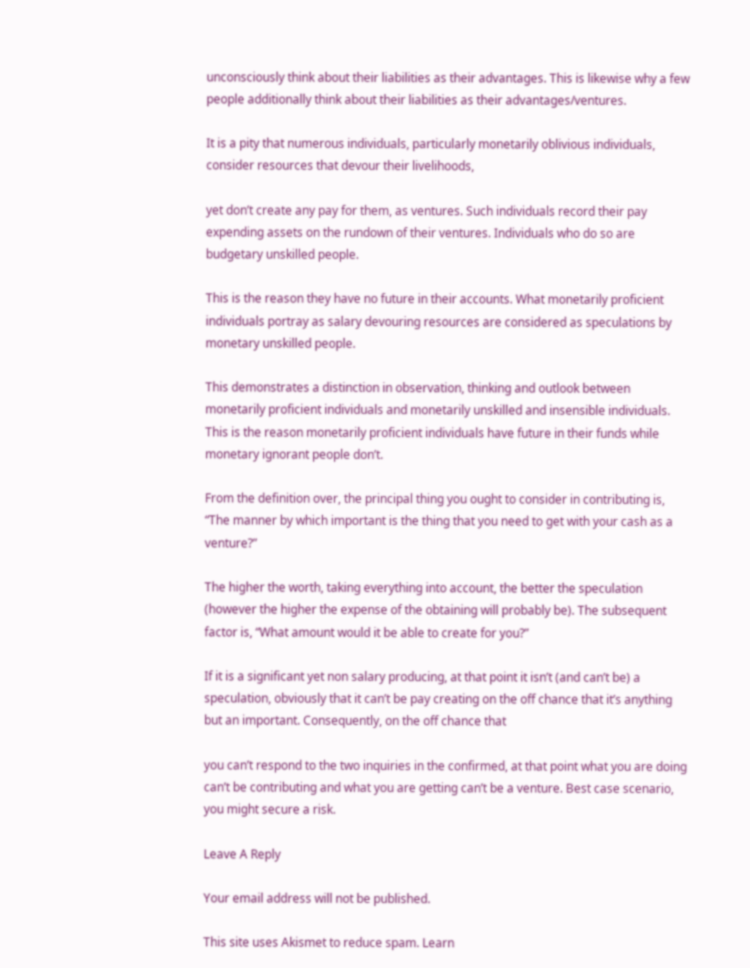unconsciously think about their liabilities as their advantages. This is likewise why a few people additionally think about their liabilities as their advantages/ventures.

It is a pity that numerous individuals, particularly monetarily oblivious individuals, consider resources that devour their livelihoods,

yet don’t create any pay for them, as ventures. Such individuals record their pay expending assets on the rundown of their ventures. Individuals who do so are budgetary unskilled people.

This is the reason they have no future in their accounts. What monetarily proficient individuals portray as salary devouring resources are considered as speculations by monetary unskilled people.

This demonstrates a distinction in observation, thinking and outlook between monetarily proficient individuals and monetarily unskilled and insensible individuals. This is the reason monetarily proficient individuals have future in their funds while monetary ignorant people don’t.

From the definition over, the principal thing you ought to consider in contributing is, “The manner by which important is the thing that you need to get with your cash as a venture?”

The higher the worth, taking everything into account, the better the speculation (however the higher the expense of the obtaining will probably be). The subsequent factor is, “What amount would it be able to create for you?”

If it is a significant yet non salary producing, at that point it isn’t (and can’t be) a speculation, obviously that it can’t be pay creating on the off chance that it’s anything but an important. Consequently, on the off chance that

you can’t respond to the two inquiries in the confirmed, at that point what you are doing can’t be contributing and what you are getting can’t be a venture. Best case scenario, you might secure a risk.

Leave A Reply

Your email address will not be published.

This site uses Akismet to reduce spam. Learn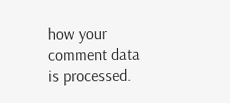how your comment data is processed.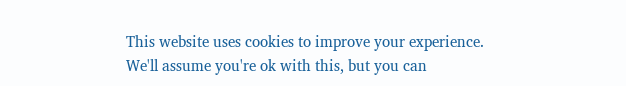This website uses cookies to improve your experience. We'll assume you're ok with this, but you can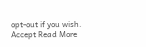opt-out if you wish. Accept Read More